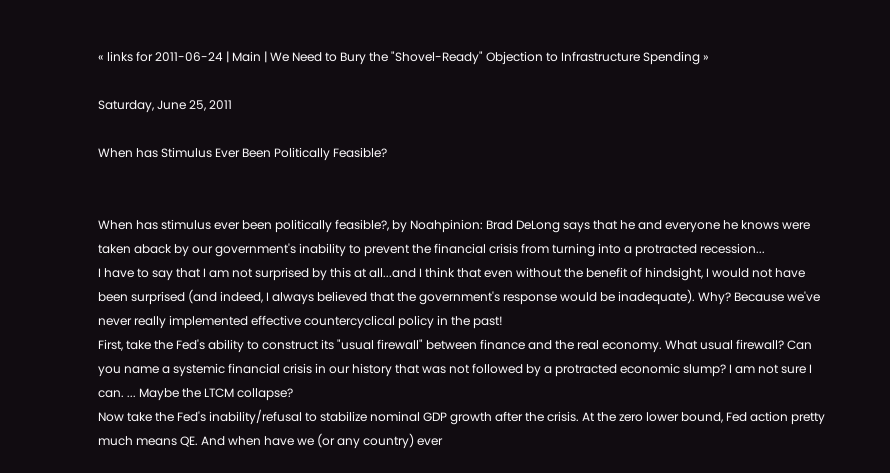« links for 2011-06-24 | Main | We Need to Bury the "Shovel-Ready" Objection to Infrastructure Spending »

Saturday, June 25, 2011

When has Stimulus Ever Been Politically Feasible?


When has stimulus ever been politically feasible?, by Noahpinion: Brad DeLong says that he and everyone he knows were taken aback by our government's inability to prevent the financial crisis from turning into a protracted recession...
I have to say that I am not surprised by this at all...and I think that even without the benefit of hindsight, I would not have been surprised (and indeed, I always believed that the government's response would be inadequate). Why? Because we've never really implemented effective countercyclical policy in the past!
First, take the Fed's ability to construct its "usual firewall" between finance and the real economy. What usual firewall? Can you name a systemic financial crisis in our history that was not followed by a protracted economic slump? I am not sure I can. ... Maybe the LTCM collapse?
Now take the Fed's inability/refusal to stabilize nominal GDP growth after the crisis. At the zero lower bound, Fed action pretty much means QE. And when have we (or any country) ever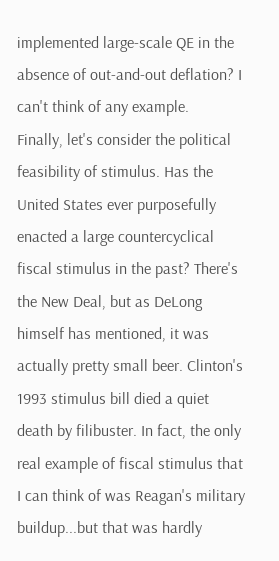implemented large-scale QE in the absence of out-and-out deflation? I can't think of any example.
Finally, let's consider the political feasibility of stimulus. Has the United States ever purposefully enacted a large countercyclical fiscal stimulus in the past? There's the New Deal, but as DeLong himself has mentioned, it was actually pretty small beer. Clinton's 1993 stimulus bill died a quiet death by filibuster. In fact, the only real example of fiscal stimulus that I can think of was Reagan's military buildup...but that was hardly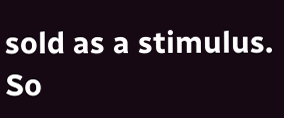sold as a stimulus.
So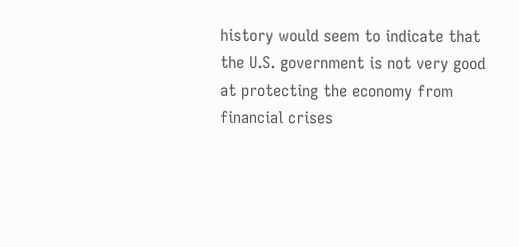history would seem to indicate that the U.S. government is not very good at protecting the economy from financial crises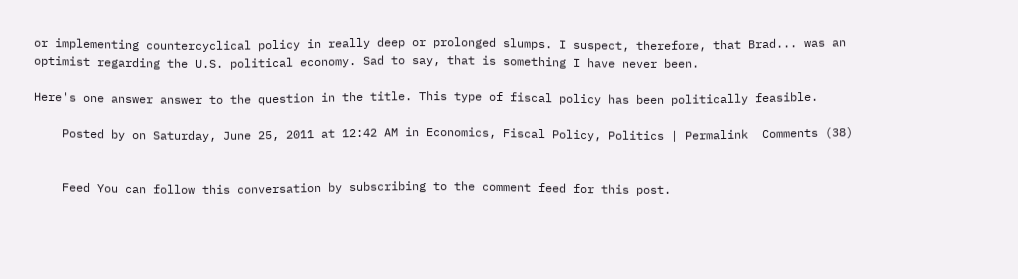or implementing countercyclical policy in really deep or prolonged slumps. I suspect, therefore, that Brad... was an optimist regarding the U.S. political economy. Sad to say, that is something I have never been.

Here's one answer answer to the question in the title. This type of fiscal policy has been politically feasible.

    Posted by on Saturday, June 25, 2011 at 12:42 AM in Economics, Fiscal Policy, Politics | Permalink  Comments (38)


    Feed You can follow this conversation by subscribing to the comment feed for this post.